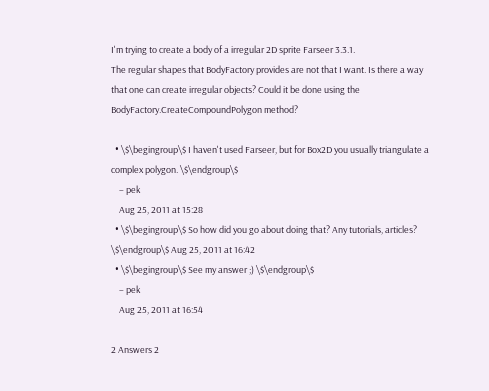I'm trying to create a body of a irregular 2D sprite Farseer 3.3.1.
The regular shapes that BodyFactory provides are not that I want. Is there a way that one can create irregular objects? Could it be done using the BodyFactory.CreateCompoundPolygon method?

  • \$\begingroup\$ I haven't used Farseer, but for Box2D you usually triangulate a complex polygon. \$\endgroup\$
    – pek
    Aug 25, 2011 at 15:28
  • \$\begingroup\$ So how did you go about doing that? Any tutorials, articles? \$\endgroup\$ Aug 25, 2011 at 16:42
  • \$\begingroup\$ See my answer ;) \$\endgroup\$
    – pek
    Aug 25, 2011 at 16:54

2 Answers 2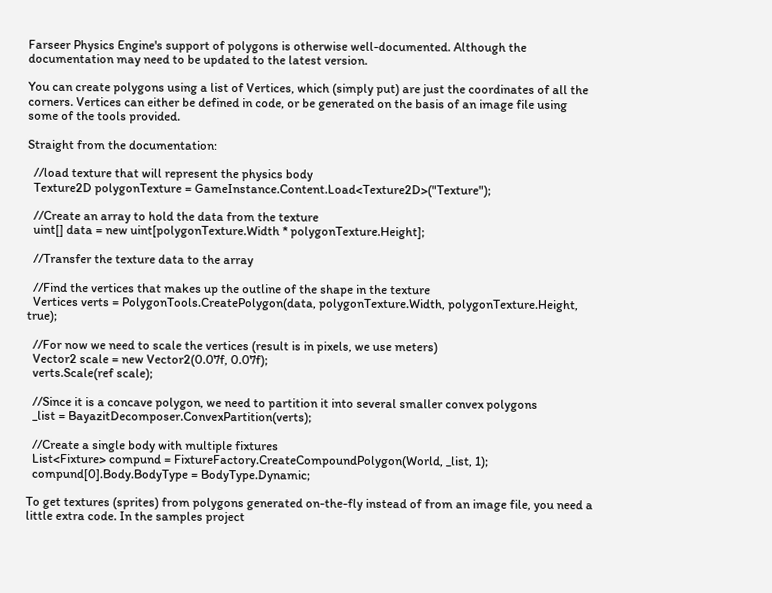Farseer Physics Engine's support of polygons is otherwise well-documented. Although the documentation may need to be updated to the latest version.

You can create polygons using a list of Vertices, which (simply put) are just the coordinates of all the corners. Vertices can either be defined in code, or be generated on the basis of an image file using some of the tools provided.

Straight from the documentation:

  //load texture that will represent the physics body
  Texture2D polygonTexture = GameInstance.Content.Load<Texture2D>("Texture");

  //Create an array to hold the data from the texture
  uint[] data = new uint[polygonTexture.Width * polygonTexture.Height];

  //Transfer the texture data to the array

  //Find the vertices that makes up the outline of the shape in the texture
  Vertices verts = PolygonTools.CreatePolygon(data, polygonTexture.Width, polygonTexture.Height, true);

  //For now we need to scale the vertices (result is in pixels, we use meters)
  Vector2 scale = new Vector2(0.07f, 0.07f);
  verts.Scale(ref scale);

  //Since it is a concave polygon, we need to partition it into several smaller convex polygons
  _list = BayazitDecomposer.ConvexPartition(verts);

  //Create a single body with multiple fixtures
  List<Fixture> compund = FixtureFactory.CreateCompoundPolygon(World, _list, 1);
  compund[0].Body.BodyType = BodyType.Dynamic;

To get textures (sprites) from polygons generated on-the-fly instead of from an image file, you need a little extra code. In the samples project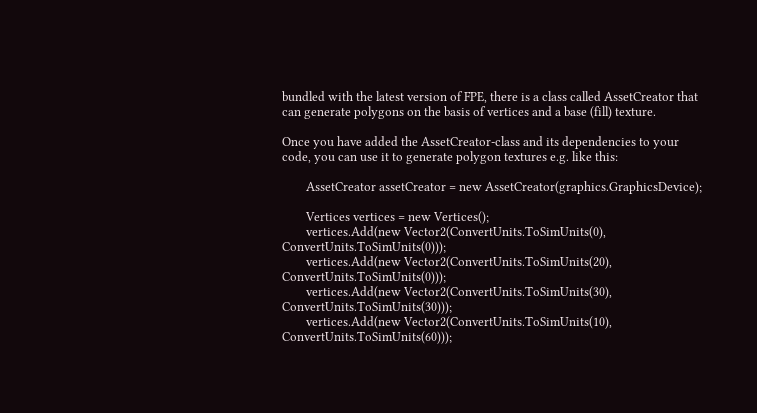bundled with the latest version of FPE, there is a class called AssetCreator that can generate polygons on the basis of vertices and a base (fill) texture.

Once you have added the AssetCreator-class and its dependencies to your code, you can use it to generate polygon textures e.g. like this:

        AssetCreator assetCreator = new AssetCreator(graphics.GraphicsDevice);

        Vertices vertices = new Vertices();
        vertices.Add(new Vector2(ConvertUnits.ToSimUnits(0), ConvertUnits.ToSimUnits(0)));
        vertices.Add(new Vector2(ConvertUnits.ToSimUnits(20), ConvertUnits.ToSimUnits(0)));
        vertices.Add(new Vector2(ConvertUnits.ToSimUnits(30), ConvertUnits.ToSimUnits(30)));
        vertices.Add(new Vector2(ConvertUnits.ToSimUnits(10), ConvertUnits.ToSimUnits(60)));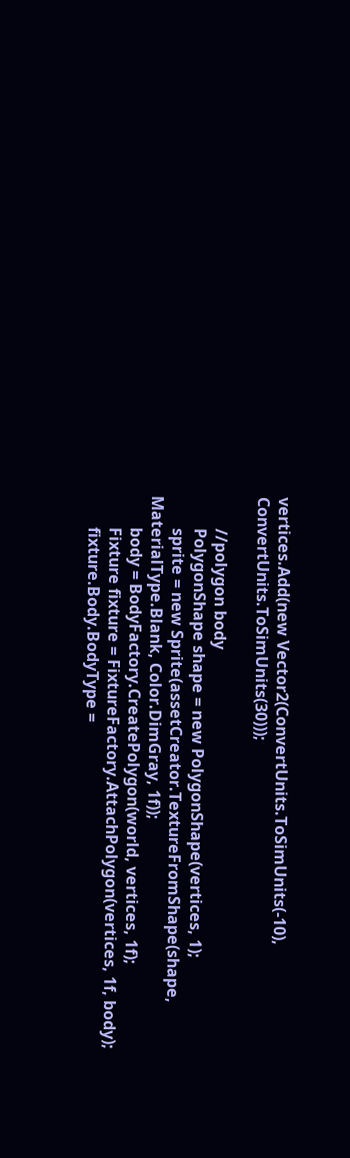vertices.Add(new Vector2(ConvertUnits.ToSimUnits(-10), ConvertUnits.ToSimUnits(30)));

        //polygon body
        PolygonShape shape = new PolygonShape(vertices, 1);
        sprite = new Sprite(assetCreator.TextureFromShape(shape, MaterialType.Blank, Color.DimGray, 1f));
        body = BodyFactory.CreatePolygon(world, vertices, 1f);
        Fixture fixture = FixtureFactory.AttachPolygon(vertices, 1f, body);
        fixture.Body.BodyType =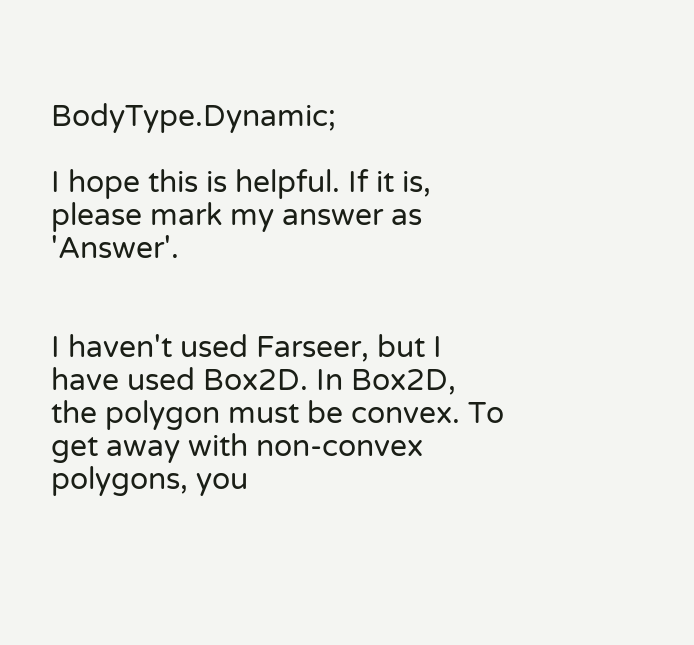BodyType.Dynamic;

I hope this is helpful. If it is, please mark my answer as 'Answer'.


I haven't used Farseer, but I have used Box2D. In Box2D, the polygon must be convex. To get away with non-convex polygons, you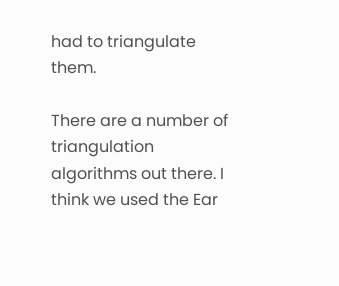had to triangulate them.

There are a number of triangulation algorithms out there. I think we used the Ear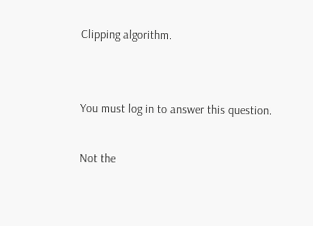Clipping algorithm.


You must log in to answer this question.

Not the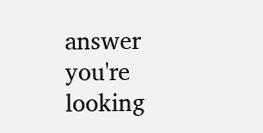answer you're looking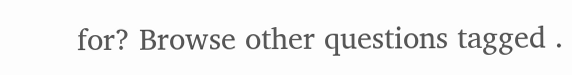for? Browse other questions tagged .